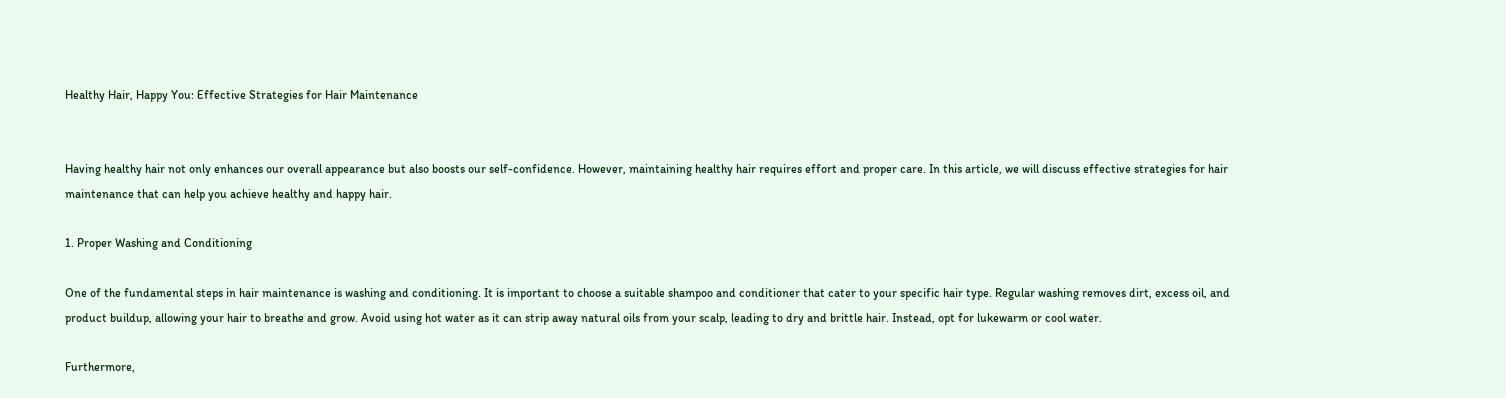Healthy Hair, Happy You: Effective Strategies for Hair Maintenance


Having healthy hair not only enhances our overall appearance but also boosts our self-confidence. However, maintaining healthy hair requires effort and proper care. In this article, we will discuss effective strategies for hair maintenance that can help you achieve healthy and happy hair.

1. Proper Washing and Conditioning

One of the fundamental steps in hair maintenance is washing and conditioning. It is important to choose a suitable shampoo and conditioner that cater to your specific hair type. Regular washing removes dirt, excess oil, and product buildup, allowing your hair to breathe and grow. Avoid using hot water as it can strip away natural oils from your scalp, leading to dry and brittle hair. Instead, opt for lukewarm or cool water.

Furthermore,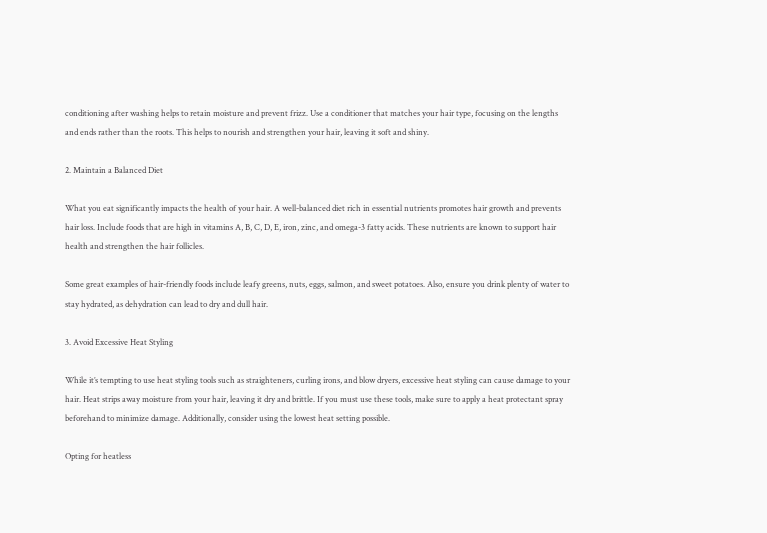conditioning after washing helps to retain moisture and prevent frizz. Use a conditioner that matches your hair type, focusing on the lengths and ends rather than the roots. This helps to nourish and strengthen your hair, leaving it soft and shiny.

2. Maintain a Balanced Diet

What you eat significantly impacts the health of your hair. A well-balanced diet rich in essential nutrients promotes hair growth and prevents hair loss. Include foods that are high in vitamins A, B, C, D, E, iron, zinc, and omega-3 fatty acids. These nutrients are known to support hair health and strengthen the hair follicles.

Some great examples of hair-friendly foods include leafy greens, nuts, eggs, salmon, and sweet potatoes. Also, ensure you drink plenty of water to stay hydrated, as dehydration can lead to dry and dull hair.

3. Avoid Excessive Heat Styling

While it’s tempting to use heat styling tools such as straighteners, curling irons, and blow dryers, excessive heat styling can cause damage to your hair. Heat strips away moisture from your hair, leaving it dry and brittle. If you must use these tools, make sure to apply a heat protectant spray beforehand to minimize damage. Additionally, consider using the lowest heat setting possible.

Opting for heatless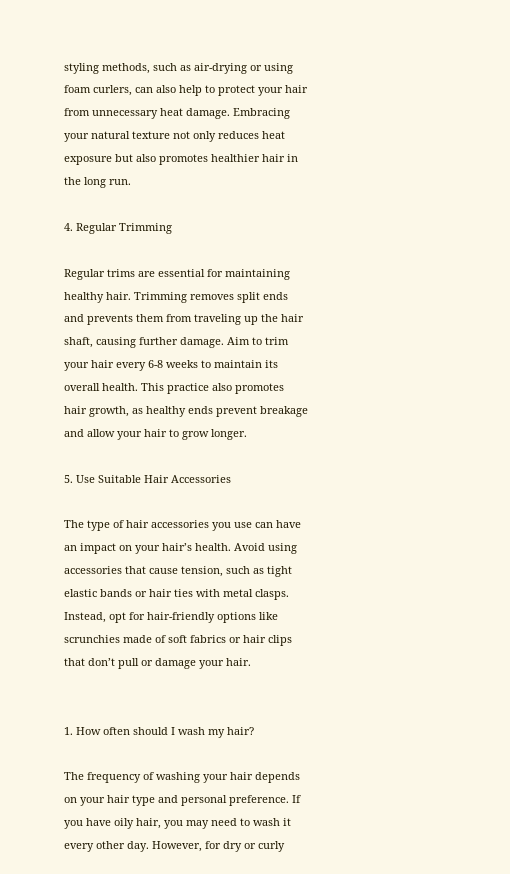styling methods, such as air-drying or using foam curlers, can also help to protect your hair from unnecessary heat damage. Embracing your natural texture not only reduces heat exposure but also promotes healthier hair in the long run.

4. Regular Trimming

Regular trims are essential for maintaining healthy hair. Trimming removes split ends and prevents them from traveling up the hair shaft, causing further damage. Aim to trim your hair every 6-8 weeks to maintain its overall health. This practice also promotes hair growth, as healthy ends prevent breakage and allow your hair to grow longer.

5. Use Suitable Hair Accessories

The type of hair accessories you use can have an impact on your hair’s health. Avoid using accessories that cause tension, such as tight elastic bands or hair ties with metal clasps. Instead, opt for hair-friendly options like scrunchies made of soft fabrics or hair clips that don’t pull or damage your hair.


1. How often should I wash my hair?

The frequency of washing your hair depends on your hair type and personal preference. If you have oily hair, you may need to wash it every other day. However, for dry or curly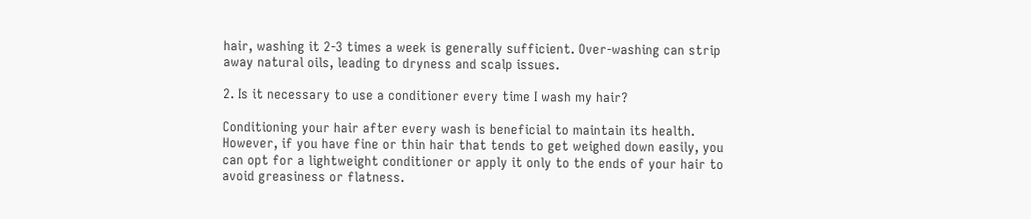hair, washing it 2-3 times a week is generally sufficient. Over-washing can strip away natural oils, leading to dryness and scalp issues.

2. Is it necessary to use a conditioner every time I wash my hair?

Conditioning your hair after every wash is beneficial to maintain its health. However, if you have fine or thin hair that tends to get weighed down easily, you can opt for a lightweight conditioner or apply it only to the ends of your hair to avoid greasiness or flatness.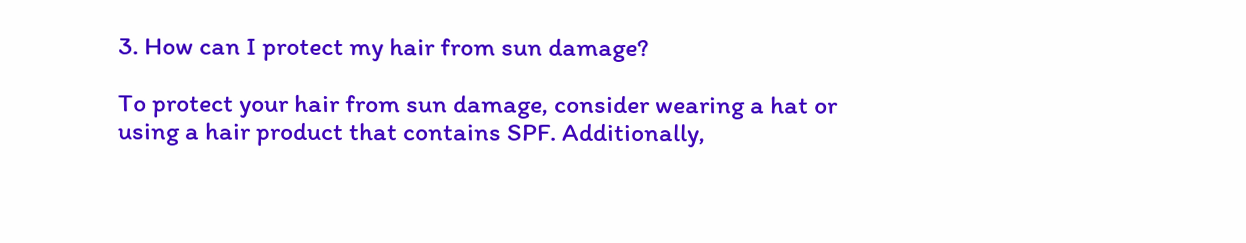3. How can I protect my hair from sun damage?

To protect your hair from sun damage, consider wearing a hat or using a hair product that contains SPF. Additionally,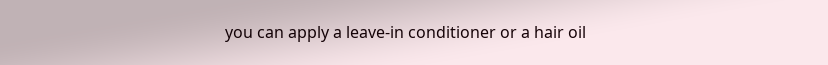you can apply a leave-in conditioner or a hair oil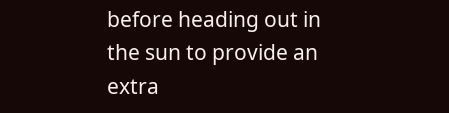before heading out in the sun to provide an extra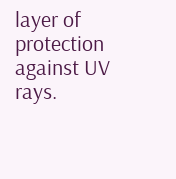layer of protection against UV rays.